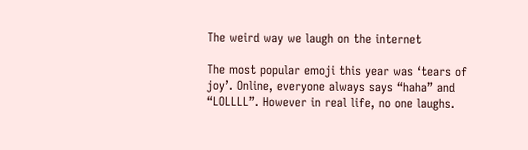The weird way we laugh on the internet

The most popular emoji this year was ‘tears of joy’. Online, everyone always says “haha” and “LOLLLL”. However in real life, no one laughs.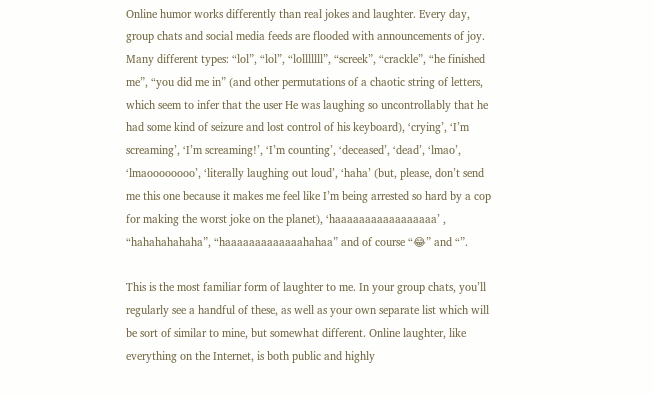Online humor works differently than real jokes and laughter. Every day, group chats and social media feeds are flooded with announcements of joy. Many different types: “lol”, “lol”, “lolllllll”, “screek”, “crackle”, “he finished me”, “you did me in” (and other permutations of a chaotic string of letters, which seem to infer that the user He was laughing so uncontrollably that he had some kind of seizure and lost control of his keyboard), ‘crying’, ‘I’m screaming’, ‘I’m screaming!’, ‘I’m counting’, ‘deceased’, ‘dead’, ‘lmao’, ‘lmaoooooooo’, ‘literally laughing out loud’, ‘haha’ (but, please, don’t send me this one because it makes me feel like I’m being arrested so hard by a cop for making the worst joke on the planet), ‘haaaaaaaaaaaaaaaaa’ , “hahahahahaha”, “haaaaaaaaaaaaahahaa” and of course “😂” and “”.

This is the most familiar form of laughter to me. In your group chats, you’ll regularly see a handful of these, as well as your own separate list which will be sort of similar to mine, but somewhat different. Online laughter, like everything on the Internet, is both public and highly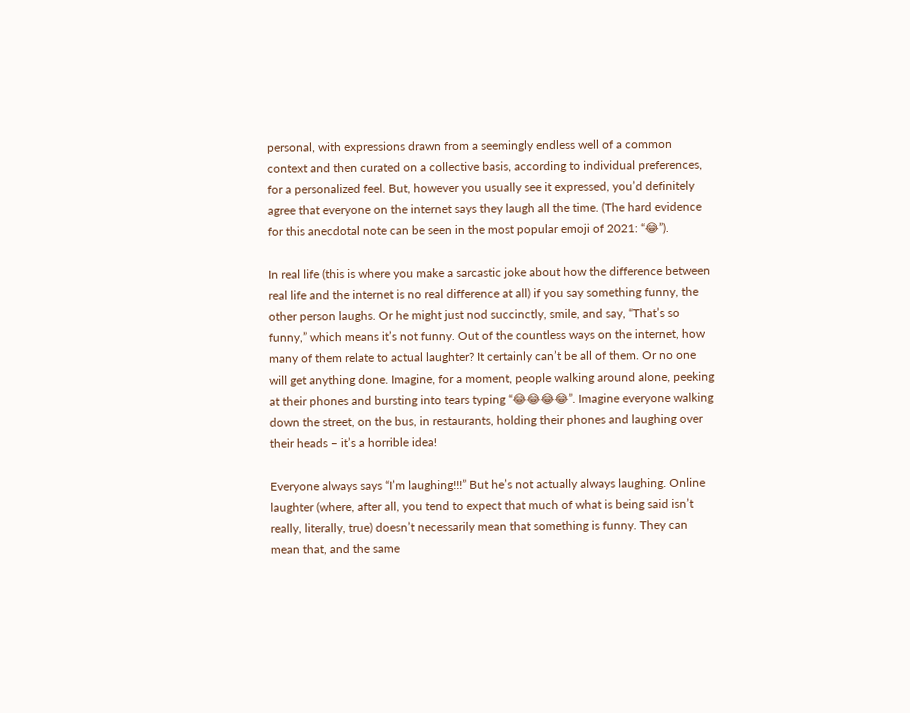personal, with expressions drawn from a seemingly endless well of a common context and then curated on a collective basis, according to individual preferences, for a personalized feel. But, however you usually see it expressed, you’d definitely agree that everyone on the internet says they laugh all the time. (The hard evidence for this anecdotal note can be seen in the most popular emoji of 2021: “😂”).

In real life (this is where you make a sarcastic joke about how the difference between real life and the internet is no real difference at all) if you say something funny, the other person laughs. Or he might just nod succinctly, smile, and say, “That’s so funny,” which means it’s not funny. Out of the countless ways on the internet, how many of them relate to actual laughter? It certainly can’t be all of them. Or no one will get anything done. Imagine, for a moment, people walking around alone, peeking at their phones and bursting into tears typing “😂😂😂😂”. Imagine everyone walking down the street, on the bus, in restaurants, holding their phones and laughing over their heads – it’s a horrible idea!

Everyone always says “I’m laughing!!!” But he’s not actually always laughing. Online laughter (where, after all, you tend to expect that much of what is being said isn’t really, literally, true) doesn’t necessarily mean that something is funny. They can mean that, and the same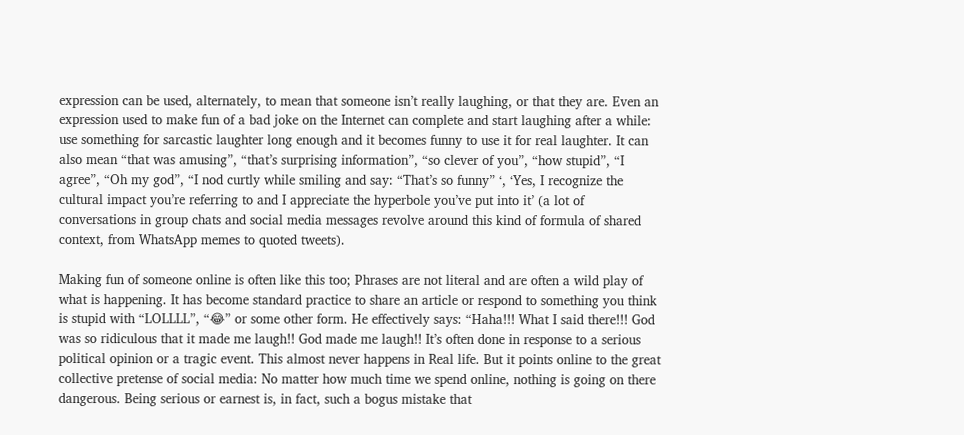expression can be used, alternately, to mean that someone isn’t really laughing, or that they are. Even an expression used to make fun of a bad joke on the Internet can complete and start laughing after a while: use something for sarcastic laughter long enough and it becomes funny to use it for real laughter. It can also mean “that was amusing”, “that’s surprising information”, “so clever of you”, “how stupid”, “I agree”, “Oh my god”, “I nod curtly while smiling and say: “That’s so funny” ‘, ‘Yes, I recognize the cultural impact you’re referring to and I appreciate the hyperbole you’ve put into it’ (a lot of conversations in group chats and social media messages revolve around this kind of formula of shared context, from WhatsApp memes to quoted tweets).

Making fun of someone online is often like this too; Phrases are not literal and are often a wild play of what is happening. It has become standard practice to share an article or respond to something you think is stupid with “LOLLLL”, “😂” or some other form. He effectively says: “Haha!!! What I said there!!! God was so ridiculous that it made me laugh!! God made me laugh!! It’s often done in response to a serious political opinion or a tragic event. This almost never happens in Real life. But it points online to the great collective pretense of social media: No matter how much time we spend online, nothing is going on there dangerous. Being serious or earnest is, in fact, such a bogus mistake that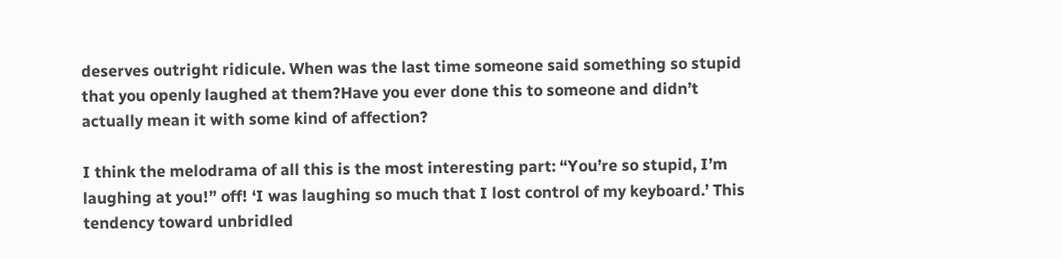deserves outright ridicule. When was the last time someone said something so stupid that you openly laughed at them?Have you ever done this to someone and didn’t actually mean it with some kind of affection?

I think the melodrama of all this is the most interesting part: “You’re so stupid, I’m laughing at you!” off! ‘I was laughing so much that I lost control of my keyboard.’ This tendency toward unbridled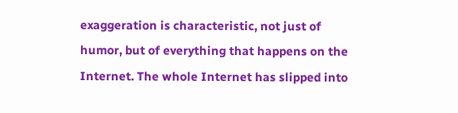exaggeration is characteristic, not just of humor, but of everything that happens on the Internet. The whole Internet has slipped into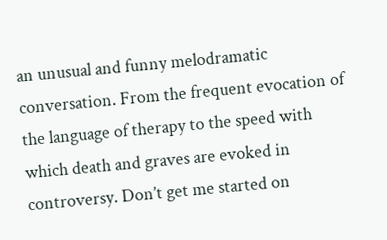an unusual and funny melodramatic conversation. From the frequent evocation of the language of therapy to the speed with which death and graves are evoked in controversy. Don’t get me started on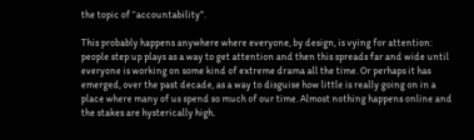the topic of “accountability”.

This probably happens anywhere where everyone, by design, is vying for attention: people step up plays as a way to get attention and then this spreads far and wide until everyone is working on some kind of extreme drama all the time. Or perhaps it has emerged, over the past decade, as a way to disguise how little is really going on in a place where many of us spend so much of our time. Almost nothing happens online and the stakes are hysterically high.